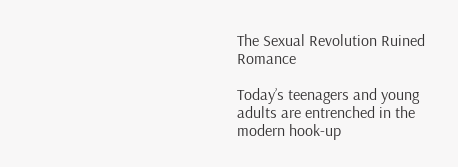The Sexual Revolution Ruined Romance

Today’s teenagers and young adults are entrenched in the modern hook-up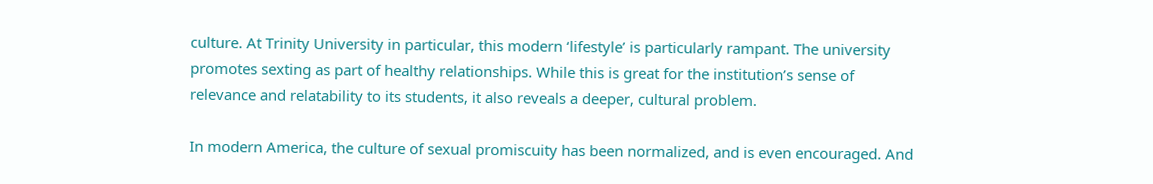culture. At Trinity University in particular, this modern ‘lifestyle’ is particularly rampant. The university promotes sexting as part of healthy relationships. While this is great for the institution’s sense of relevance and relatability to its students, it also reveals a deeper, cultural problem.

In modern America, the culture of sexual promiscuity has been normalized, and is even encouraged. And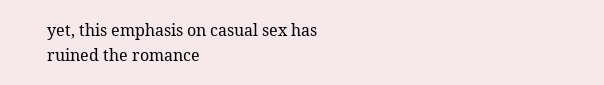yet, this emphasis on casual sex has ruined the romance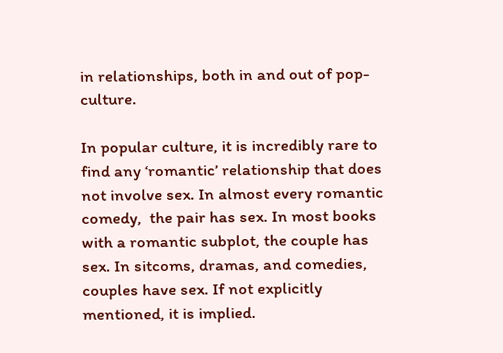in relationships, both in and out of pop-culture.

In popular culture, it is incredibly rare to find any ‘romantic’ relationship that does not involve sex. In almost every romantic comedy,  the pair has sex. In most books with a romantic subplot, the couple has sex. In sitcoms, dramas, and comedies, couples have sex. If not explicitly mentioned, it is implied.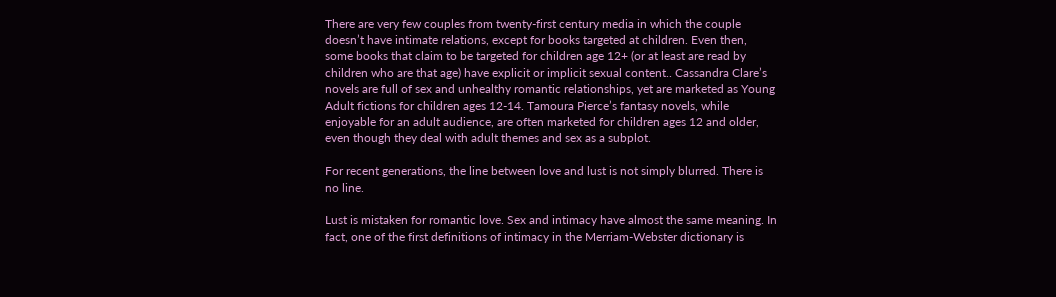There are very few couples from twenty-first century media in which the couple doesn’t have intimate relations, except for books targeted at children. Even then, some books that claim to be targeted for children age 12+ (or at least are read by children who are that age) have explicit or implicit sexual content.. Cassandra Clare’s novels are full of sex and unhealthy romantic relationships, yet are marketed as Young Adult fictions for children ages 12-14. Tamoura Pierce’s fantasy novels, while enjoyable for an adult audience, are often marketed for children ages 12 and older, even though they deal with adult themes and sex as a subplot.

For recent generations, the line between love and lust is not simply blurred. There is no line.

Lust is mistaken for romantic love. Sex and intimacy have almost the same meaning. In fact, one of the first definitions of intimacy in the Merriam-Webster dictionary is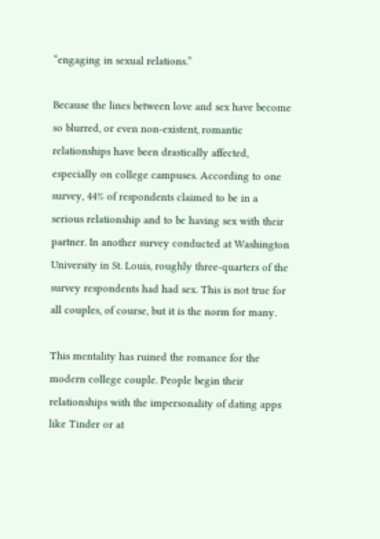“engaging in sexual relations.”

Because the lines between love and sex have become so blurred, or even non-existent, romantic relationships have been drastically affected, especially on college campuses. According to one survey, 44% of respondents claimed to be in a serious relationship and to be having sex with their partner. In another survey conducted at Washington University in St. Louis, roughly three-quarters of the survey respondents had had sex. This is not true for all couples, of course, but it is the norm for many.

This mentality has ruined the romance for the modern college couple. People begin their relationships with the impersonality of dating apps like Tinder or at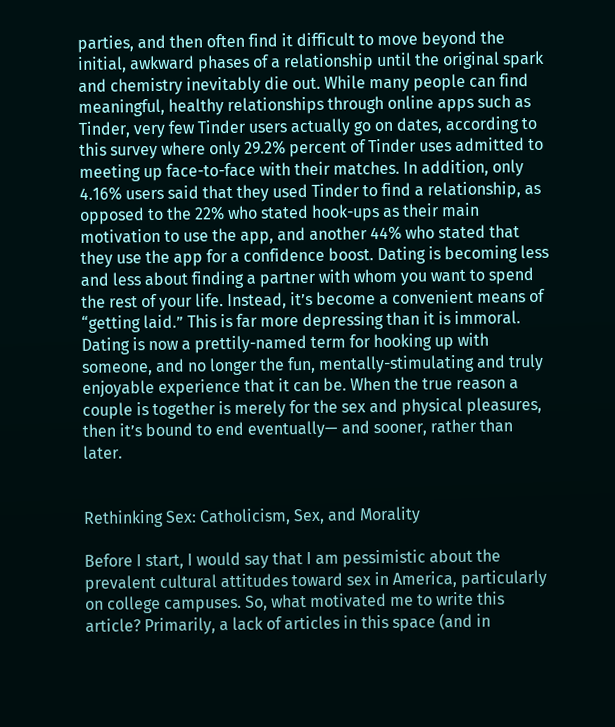parties, and then often find it difficult to move beyond the initial, awkward phases of a relationship until the original spark and chemistry inevitably die out. While many people can find meaningful, healthy relationships through online apps such as Tinder, very few Tinder users actually go on dates, according to this survey where only 29.2% percent of Tinder uses admitted to meeting up face-to-face with their matches. In addition, only 4.16% users said that they used Tinder to find a relationship, as opposed to the 22% who stated hook-ups as their main motivation to use the app, and another 44% who stated that they use the app for a confidence boost. Dating is becoming less and less about finding a partner with whom you want to spend the rest of your life. Instead, it’s become a convenient means of “getting laid.” This is far more depressing than it is immoral. Dating is now a prettily-named term for hooking up with someone, and no longer the fun, mentally-stimulating and truly enjoyable experience that it can be. When the true reason a couple is together is merely for the sex and physical pleasures, then it’s bound to end eventually— and sooner, rather than later.


Rethinking Sex: Catholicism, Sex, and Morality

Before I start, I would say that I am pessimistic about the prevalent cultural attitudes toward sex in America, particularly on college campuses. So, what motivated me to write this article? Primarily, a lack of articles in this space (and in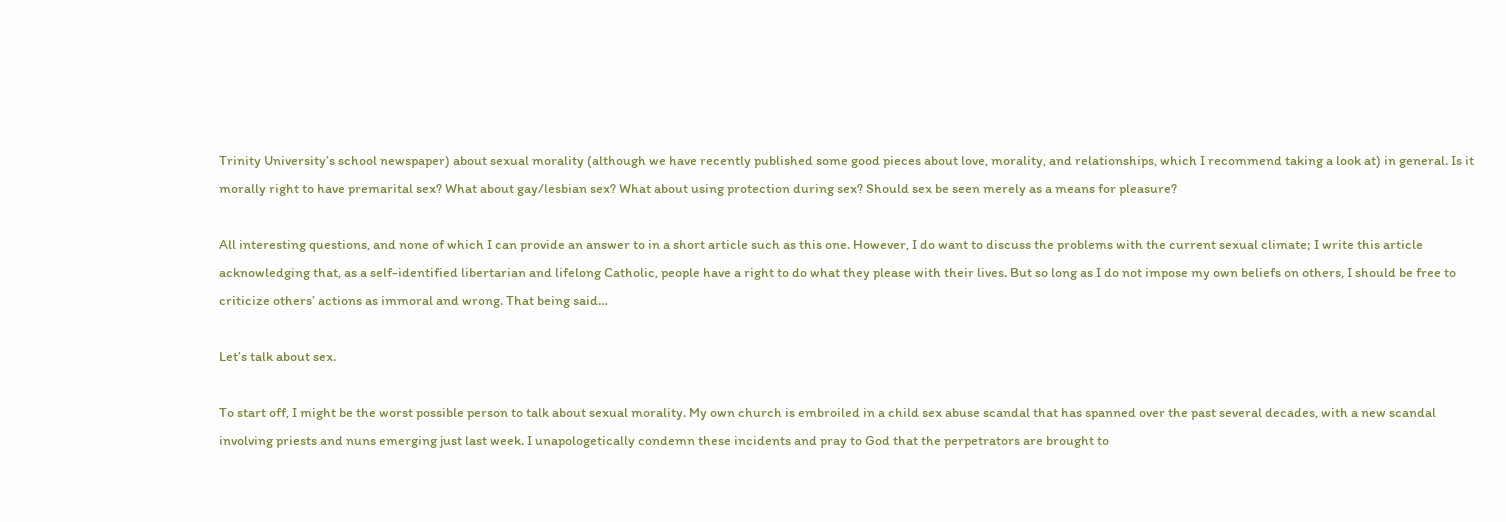Trinity University’s school newspaper) about sexual morality (although we have recently published some good pieces about love, morality, and relationships, which I recommend taking a look at) in general. Is it morally right to have premarital sex? What about gay/lesbian sex? What about using protection during sex? Should sex be seen merely as a means for pleasure?

All interesting questions, and none of which I can provide an answer to in a short article such as this one. However, I do want to discuss the problems with the current sexual climate; I write this article acknowledging that, as a self-identified libertarian and lifelong Catholic, people have a right to do what they please with their lives. But so long as I do not impose my own beliefs on others, I should be free to criticize others’ actions as immoral and wrong. That being said…

Let’s talk about sex.

To start off, I might be the worst possible person to talk about sexual morality. My own church is embroiled in a child sex abuse scandal that has spanned over the past several decades, with a new scandal involving priests and nuns emerging just last week. I unapologetically condemn these incidents and pray to God that the perpetrators are brought to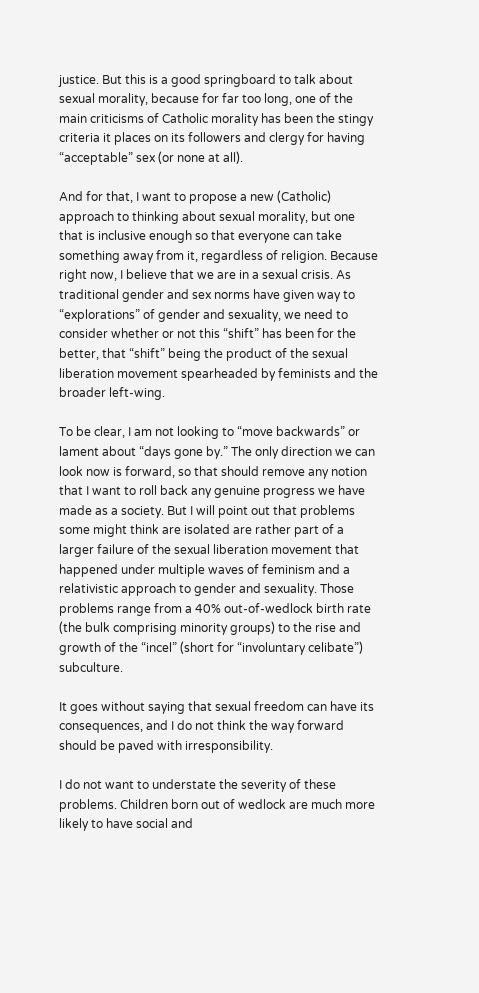justice. But this is a good springboard to talk about sexual morality, because for far too long, one of the main criticisms of Catholic morality has been the stingy criteria it places on its followers and clergy for having “acceptable” sex (or none at all).

And for that, I want to propose a new (Catholic) approach to thinking about sexual morality, but one that is inclusive enough so that everyone can take something away from it, regardless of religion. Because right now, I believe that we are in a sexual crisis. As traditional gender and sex norms have given way to “explorations” of gender and sexuality, we need to consider whether or not this “shift” has been for the better, that “shift” being the product of the sexual liberation movement spearheaded by feminists and the broader left-wing.

To be clear, I am not looking to “move backwards” or lament about “days gone by.” The only direction we can look now is forward, so that should remove any notion that I want to roll back any genuine progress we have made as a society. But I will point out that problems some might think are isolated are rather part of a larger failure of the sexual liberation movement that happened under multiple waves of feminism and a relativistic approach to gender and sexuality. Those problems range from a 40% out-of-wedlock birth rate (the bulk comprising minority groups) to the rise and growth of the “incel” (short for “involuntary celibate”) subculture.

It goes without saying that sexual freedom can have its consequences, and I do not think the way forward should be paved with irresponsibility.

I do not want to understate the severity of these problems. Children born out of wedlock are much more likely to have social and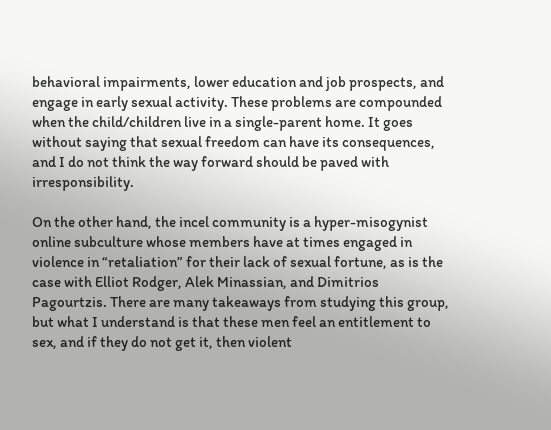behavioral impairments, lower education and job prospects, and engage in early sexual activity. These problems are compounded when the child/children live in a single-parent home. It goes without saying that sexual freedom can have its consequences, and I do not think the way forward should be paved with irresponsibility.

On the other hand, the incel community is a hyper-misogynist online subculture whose members have at times engaged in violence in “retaliation” for their lack of sexual fortune, as is the case with Elliot Rodger, Alek Minassian, and Dimitrios Pagourtzis. There are many takeaways from studying this group, but what I understand is that these men feel an entitlement to sex, and if they do not get it, then violent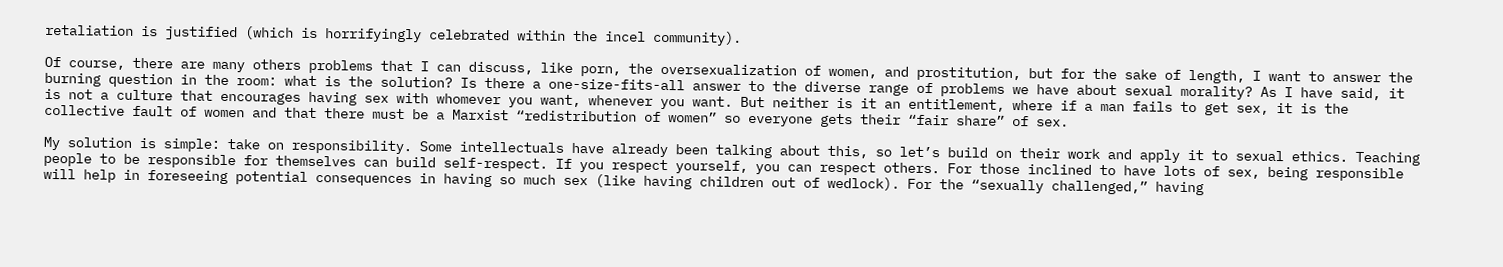retaliation is justified (which is horrifyingly celebrated within the incel community).

Of course, there are many others problems that I can discuss, like porn, the oversexualization of women, and prostitution, but for the sake of length, I want to answer the burning question in the room: what is the solution? Is there a one-size-fits-all answer to the diverse range of problems we have about sexual morality? As I have said, it is not a culture that encourages having sex with whomever you want, whenever you want. But neither is it an entitlement, where if a man fails to get sex, it is the collective fault of women and that there must be a Marxist “redistribution of women” so everyone gets their “fair share” of sex.

My solution is simple: take on responsibility. Some intellectuals have already been talking about this, so let’s build on their work and apply it to sexual ethics. Teaching people to be responsible for themselves can build self-respect. If you respect yourself, you can respect others. For those inclined to have lots of sex, being responsible will help in foreseeing potential consequences in having so much sex (like having children out of wedlock). For the “sexually challenged,” having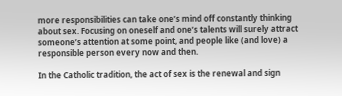more responsibilities can take one’s mind off constantly thinking about sex. Focusing on oneself and one’s talents will surely attract someone’s attention at some point, and people like (and love) a responsible person every now and then.

In the Catholic tradition, the act of sex is the renewal and sign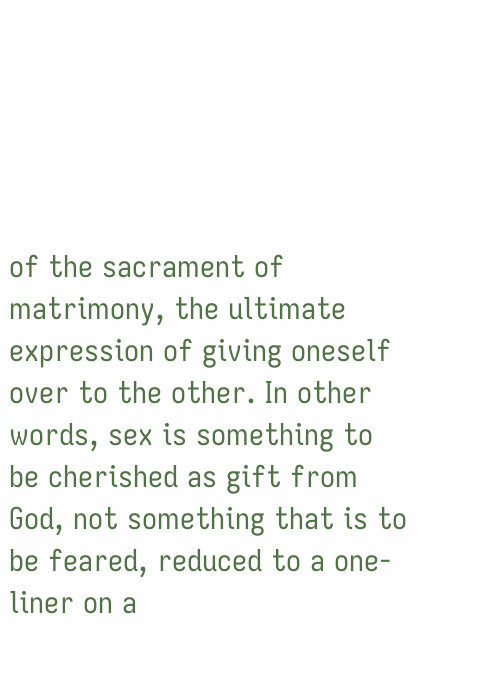of the sacrament of matrimony, the ultimate expression of giving oneself over to the other. In other words, sex is something to be cherished as gift from God, not something that is to be feared, reduced to a one-liner on a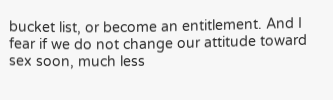bucket list, or become an entitlement. And I fear if we do not change our attitude toward sex soon, much less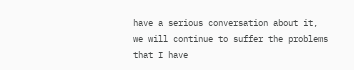have a serious conversation about it, we will continue to suffer the problems that I have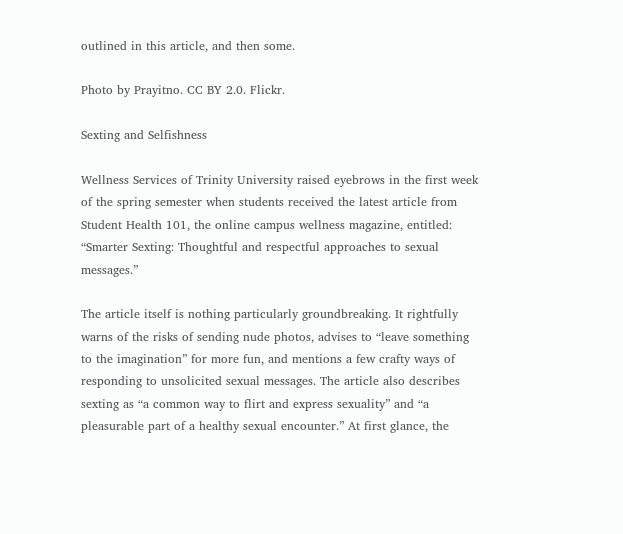outlined in this article, and then some.

Photo by Prayitno. CC BY 2.0. Flickr.

Sexting and Selfishness

Wellness Services of Trinity University raised eyebrows in the first week of the spring semester when students received the latest article from Student Health 101, the online campus wellness magazine, entitled: “Smarter Sexting: Thoughtful and respectful approaches to sexual messages.”

The article itself is nothing particularly groundbreaking. It rightfully warns of the risks of sending nude photos, advises to “leave something to the imagination” for more fun, and mentions a few crafty ways of responding to unsolicited sexual messages. The article also describes sexting as “a common way to flirt and express sexuality” and “a pleasurable part of a healthy sexual encounter.” At first glance, the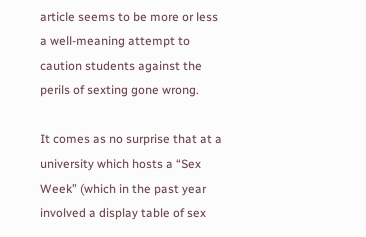article seems to be more or less a well-meaning attempt to caution students against the perils of sexting gone wrong.

It comes as no surprise that at a university which hosts a “Sex Week” (which in the past year involved a display table of sex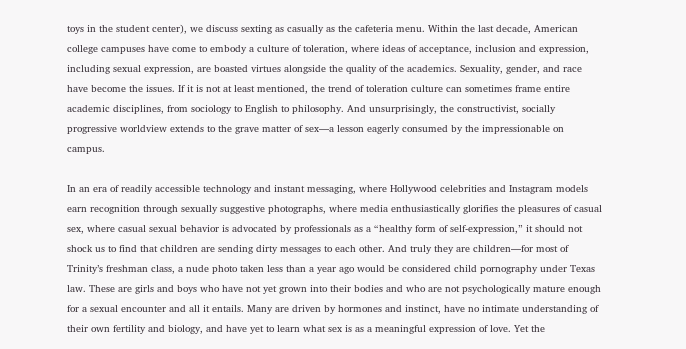toys in the student center), we discuss sexting as casually as the cafeteria menu. Within the last decade, American college campuses have come to embody a culture of toleration, where ideas of acceptance, inclusion and expression, including sexual expression, are boasted virtues alongside the quality of the academics. Sexuality, gender, and race have become the issues. If it is not at least mentioned, the trend of toleration culture can sometimes frame entire academic disciplines, from sociology to English to philosophy. And unsurprisingly, the constructivist, socially progressive worldview extends to the grave matter of sex—a lesson eagerly consumed by the impressionable on campus.

In an era of readily accessible technology and instant messaging, where Hollywood celebrities and Instagram models earn recognition through sexually suggestive photographs, where media enthusiastically glorifies the pleasures of casual sex, where casual sexual behavior is advocated by professionals as a “healthy form of self-expression,” it should not shock us to find that children are sending dirty messages to each other. And truly they are children—for most of Trinity’s freshman class, a nude photo taken less than a year ago would be considered child pornography under Texas law. These are girls and boys who have not yet grown into their bodies and who are not psychologically mature enough for a sexual encounter and all it entails. Many are driven by hormones and instinct, have no intimate understanding of their own fertility and biology, and have yet to learn what sex is as a meaningful expression of love. Yet the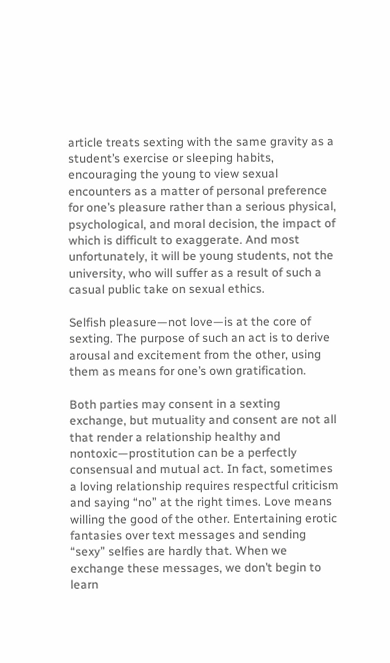article treats sexting with the same gravity as a student’s exercise or sleeping habits, encouraging the young to view sexual encounters as a matter of personal preference for one’s pleasure rather than a serious physical, psychological, and moral decision, the impact of which is difficult to exaggerate. And most unfortunately, it will be young students, not the university, who will suffer as a result of such a casual public take on sexual ethics.

Selfish pleasure—not love—is at the core of sexting. The purpose of such an act is to derive arousal and excitement from the other, using them as means for one’s own gratification.

Both parties may consent in a sexting exchange, but mutuality and consent are not all that render a relationship healthy and nontoxic—prostitution can be a perfectly consensual and mutual act. In fact, sometimes a loving relationship requires respectful criticism and saying “no” at the right times. Love means willing the good of the other. Entertaining erotic fantasies over text messages and sending “sexy” selfies are hardly that. When we exchange these messages, we don’t begin to learn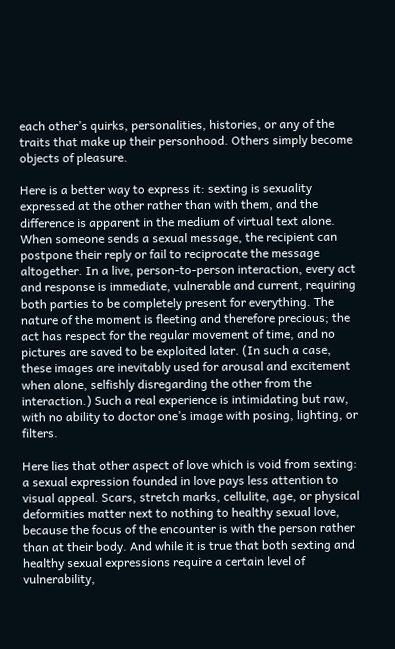each other’s quirks, personalities, histories, or any of the traits that make up their personhood. Others simply become objects of pleasure.

Here is a better way to express it: sexting is sexuality expressed at the other rather than with them, and the difference is apparent in the medium of virtual text alone. When someone sends a sexual message, the recipient can postpone their reply or fail to reciprocate the message altogether. In a live, person-to-person interaction, every act and response is immediate, vulnerable and current, requiring both parties to be completely present for everything. The nature of the moment is fleeting and therefore precious; the act has respect for the regular movement of time, and no pictures are saved to be exploited later. (In such a case, these images are inevitably used for arousal and excitement when alone, selfishly disregarding the other from the interaction.) Such a real experience is intimidating but raw, with no ability to doctor one’s image with posing, lighting, or filters.

Here lies that other aspect of love which is void from sexting: a sexual expression founded in love pays less attention to visual appeal. Scars, stretch marks, cellulite, age, or physical deformities matter next to nothing to healthy sexual love, because the focus of the encounter is with the person rather than at their body. And while it is true that both sexting and healthy sexual expressions require a certain level of vulnerability,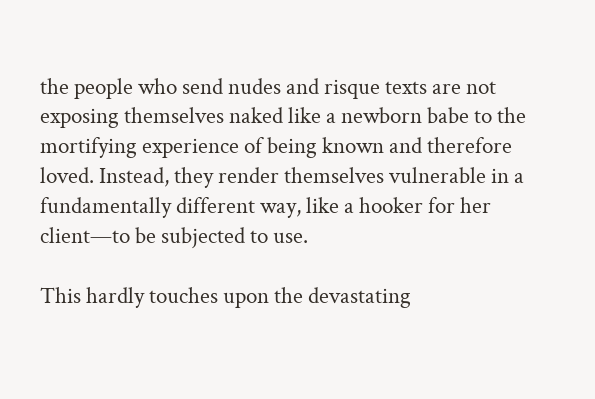the people who send nudes and risque texts are not exposing themselves naked like a newborn babe to the mortifying experience of being known and therefore loved. Instead, they render themselves vulnerable in a fundamentally different way, like a hooker for her client—to be subjected to use.

This hardly touches upon the devastating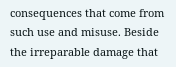consequences that come from such use and misuse. Beside the irreparable damage that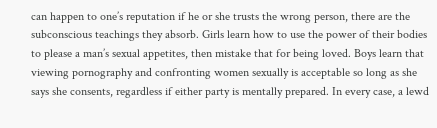can happen to one’s reputation if he or she trusts the wrong person, there are the subconscious teachings they absorb. Girls learn how to use the power of their bodies to please a man’s sexual appetites, then mistake that for being loved. Boys learn that viewing pornography and confronting women sexually is acceptable so long as she says she consents, regardless if either party is mentally prepared. In every case, a lewd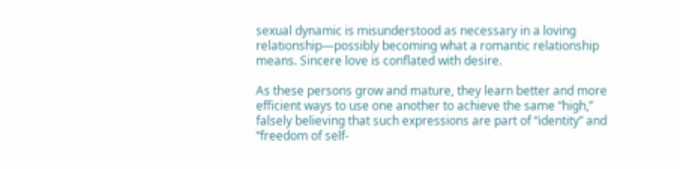sexual dynamic is misunderstood as necessary in a loving relationship—possibly becoming what a romantic relationship means. Sincere love is conflated with desire.

As these persons grow and mature, they learn better and more efficient ways to use one another to achieve the same “high,” falsely believing that such expressions are part of “identity” and “freedom of self-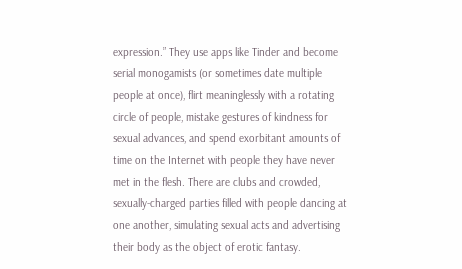expression.” They use apps like Tinder and become serial monogamists (or sometimes date multiple people at once), flirt meaninglessly with a rotating circle of people, mistake gestures of kindness for sexual advances, and spend exorbitant amounts of time on the Internet with people they have never met in the flesh. There are clubs and crowded, sexually-charged parties filled with people dancing at one another, simulating sexual acts and advertising their body as the object of erotic fantasy.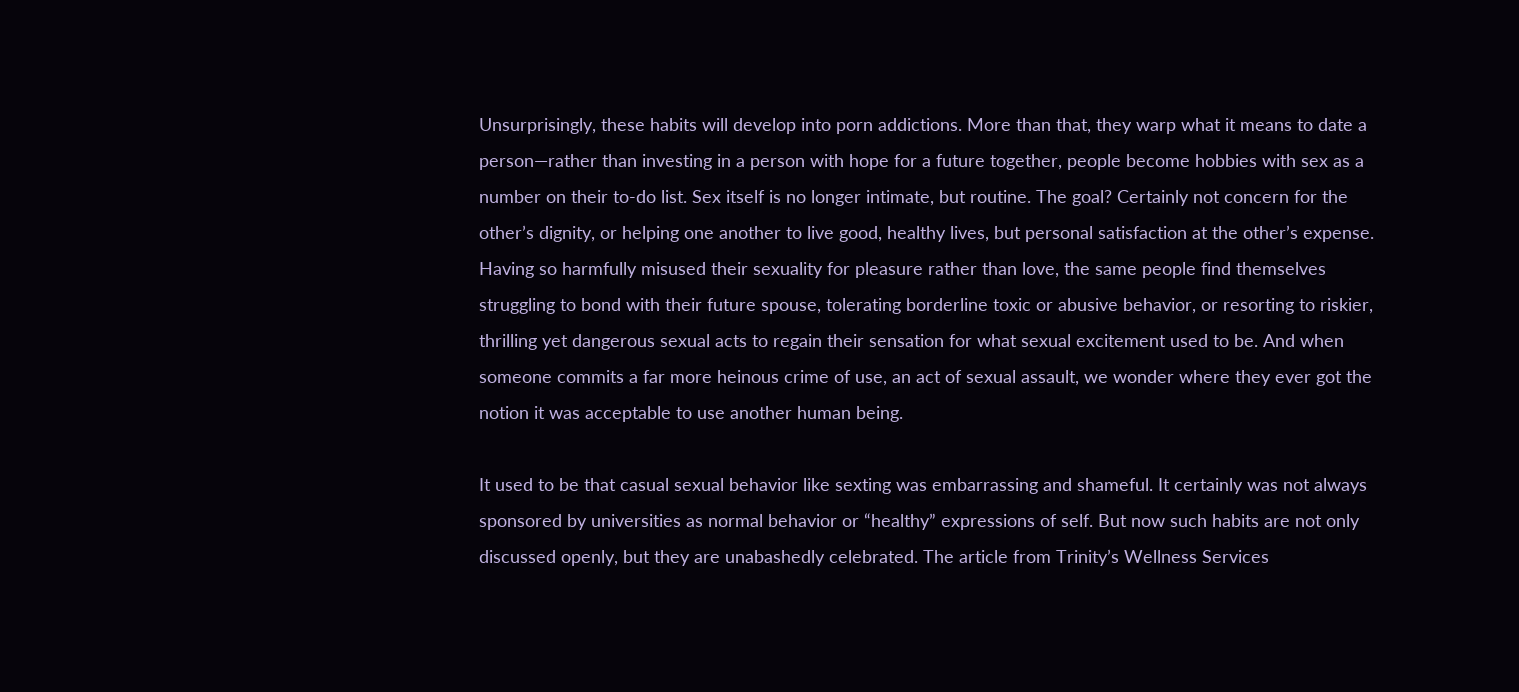Unsurprisingly, these habits will develop into porn addictions. More than that, they warp what it means to date a person—rather than investing in a person with hope for a future together, people become hobbies with sex as a number on their to-do list. Sex itself is no longer intimate, but routine. The goal? Certainly not concern for the other’s dignity, or helping one another to live good, healthy lives, but personal satisfaction at the other’s expense. Having so harmfully misused their sexuality for pleasure rather than love, the same people find themselves struggling to bond with their future spouse, tolerating borderline toxic or abusive behavior, or resorting to riskier, thrilling yet dangerous sexual acts to regain their sensation for what sexual excitement used to be. And when someone commits a far more heinous crime of use, an act of sexual assault, we wonder where they ever got the notion it was acceptable to use another human being.

It used to be that casual sexual behavior like sexting was embarrassing and shameful. It certainly was not always sponsored by universities as normal behavior or “healthy” expressions of self. But now such habits are not only discussed openly, but they are unabashedly celebrated. The article from Trinity’s Wellness Services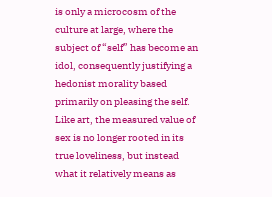is only a microcosm of the culture at large, where the subject of “self” has become an idol, consequently justifying a hedonist morality based primarily on pleasing the self. Like art, the measured value of sex is no longer rooted in its true loveliness, but instead what it relatively means as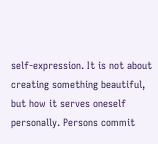self-expression. It is not about creating something beautiful, but how it serves oneself personally. Persons commit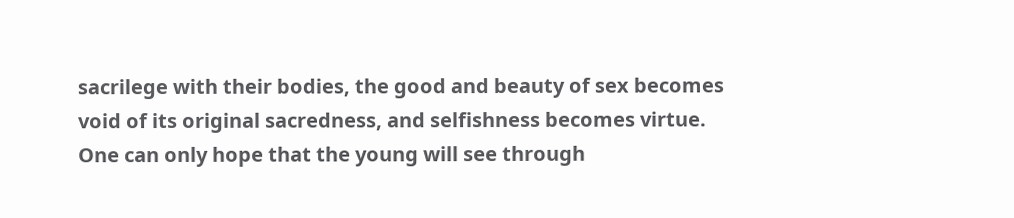sacrilege with their bodies, the good and beauty of sex becomes void of its original sacredness, and selfishness becomes virtue. One can only hope that the young will see through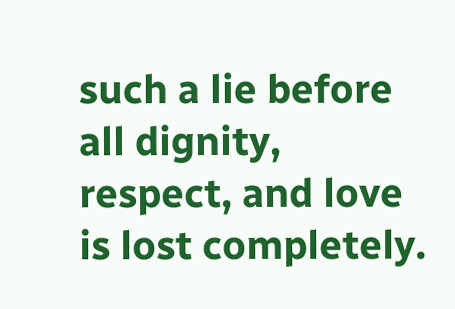such a lie before all dignity, respect, and love is lost completely.